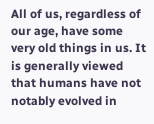All of us, regardless of our age, have some very old things in us. It is generally viewed that humans have not notably evolved in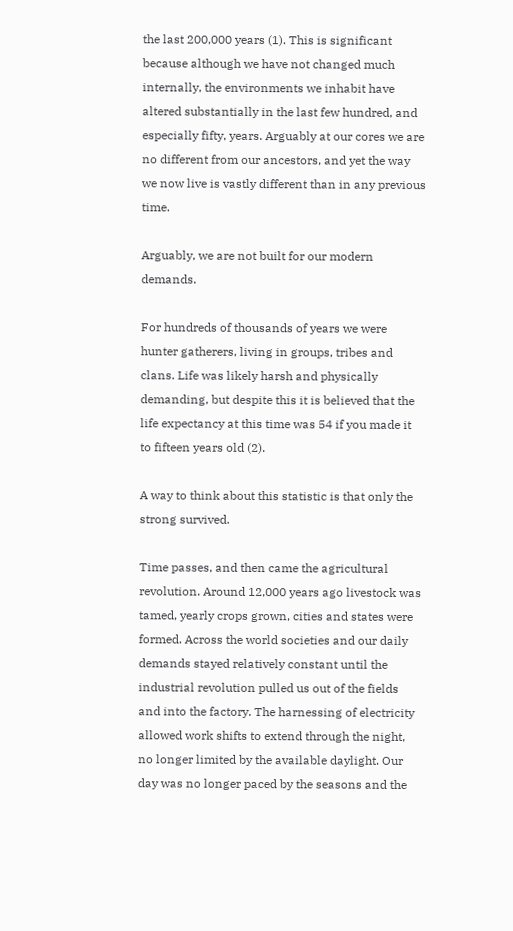the last 200,000 years (1). This is significant because although we have not changed much internally, the environments we inhabit have altered substantially in the last few hundred, and especially fifty, years. Arguably at our cores we are no different from our ancestors, and yet the way we now live is vastly different than in any previous time.

Arguably, we are not built for our modern demands.

For hundreds of thousands of years we were hunter gatherers, living in groups, tribes and clans. Life was likely harsh and physically demanding, but despite this it is believed that the life expectancy at this time was 54 if you made it to fifteen years old (2).

A way to think about this statistic is that only the strong survived.

Time passes, and then came the agricultural revolution. Around 12,000 years ago livestock was tamed, yearly crops grown, cities and states were formed. Across the world societies and our daily demands stayed relatively constant until the industrial revolution pulled us out of the fields and into the factory. The harnessing of electricity allowed work shifts to extend through the night, no longer limited by the available daylight. Our day was no longer paced by the seasons and the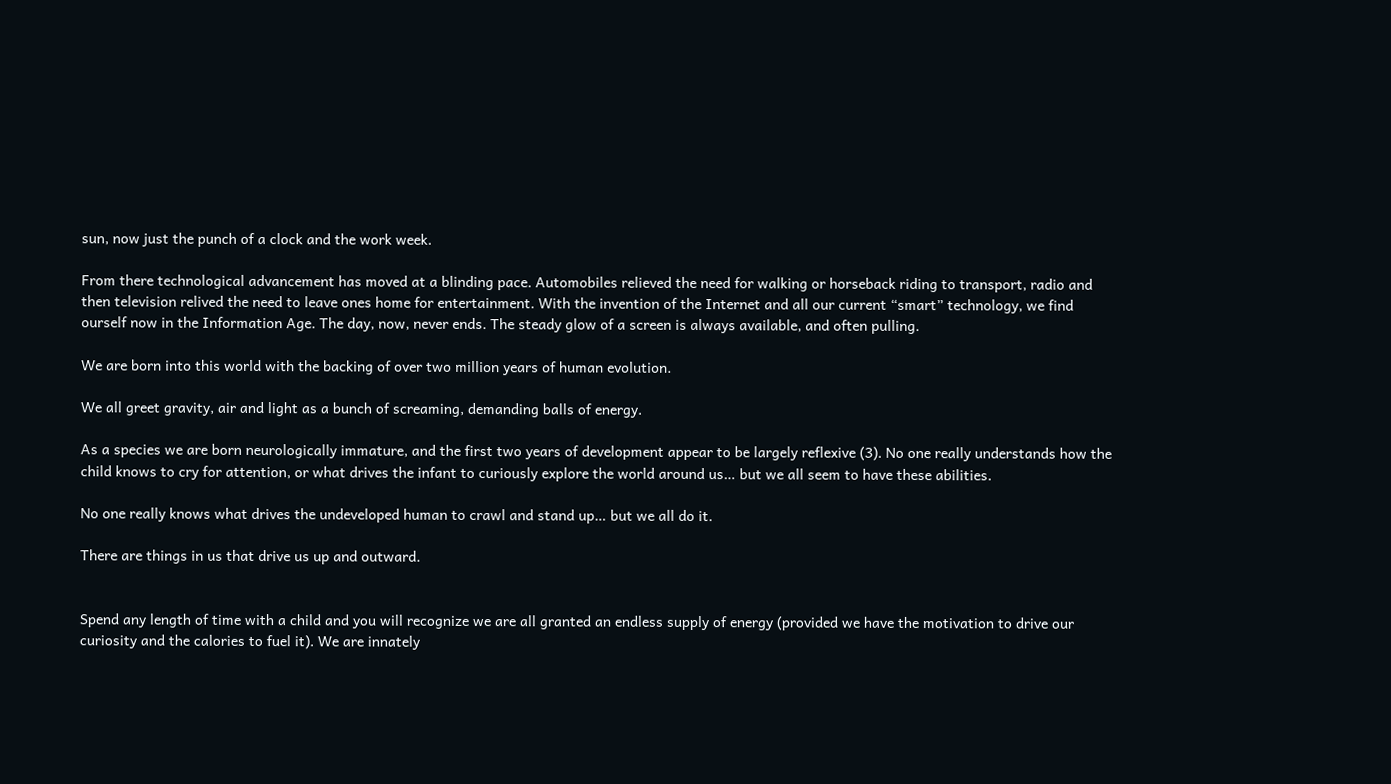sun, now just the punch of a clock and the work week.

From there technological advancement has moved at a blinding pace. Automobiles relieved the need for walking or horseback riding to transport, radio and then television relived the need to leave ones home for entertainment. With the invention of the Internet and all our current “smart” technology, we find ourself now in the Information Age. The day, now, never ends. The steady glow of a screen is always available, and often pulling.

We are born into this world with the backing of over two million years of human evolution.

We all greet gravity, air and light as a bunch of screaming, demanding balls of energy.

As a species we are born neurologically immature, and the first two years of development appear to be largely reflexive (3). No one really understands how the child knows to cry for attention, or what drives the infant to curiously explore the world around us… but we all seem to have these abilities.

No one really knows what drives the undeveloped human to crawl and stand up… but we all do it.

There are things in us that drive us up and outward.


Spend any length of time with a child and you will recognize we are all granted an endless supply of energy (provided we have the motivation to drive our curiosity and the calories to fuel it). We are innately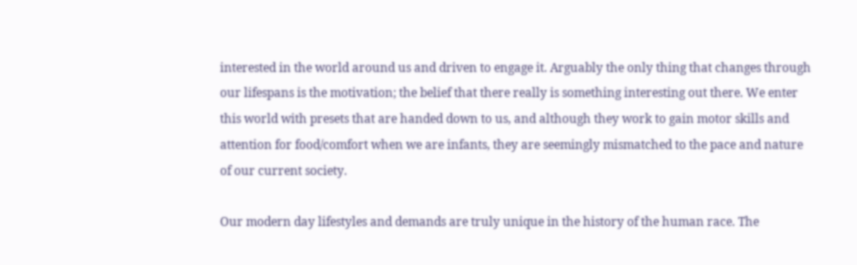interested in the world around us and driven to engage it. Arguably the only thing that changes through our lifespans is the motivation; the belief that there really is something interesting out there. We enter this world with presets that are handed down to us, and although they work to gain motor skills and attention for food/comfort when we are infants, they are seemingly mismatched to the pace and nature of our current society.

Our modern day lifestyles and demands are truly unique in the history of the human race. The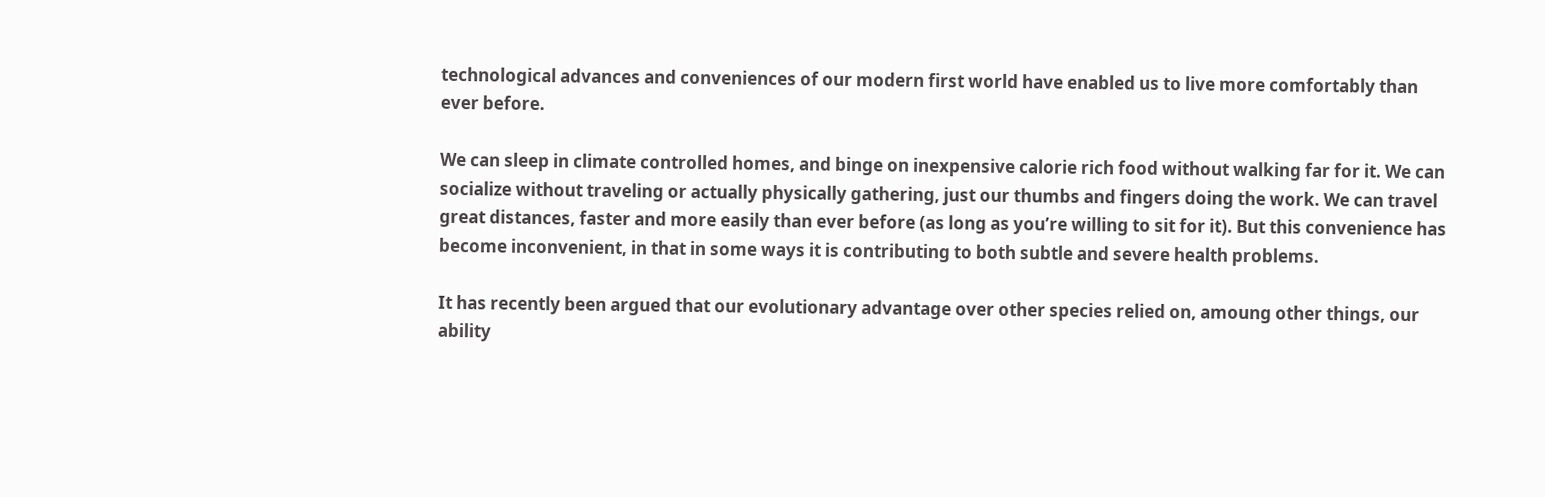technological advances and conveniences of our modern first world have enabled us to live more comfortably than ever before.

We can sleep in climate controlled homes, and binge on inexpensive calorie rich food without walking far for it. We can socialize without traveling or actually physically gathering, just our thumbs and fingers doing the work. We can travel great distances, faster and more easily than ever before (as long as you’re willing to sit for it). But this convenience has become inconvenient, in that in some ways it is contributing to both subtle and severe health problems.

It has recently been argued that our evolutionary advantage over other species relied on, amoung other things, our ability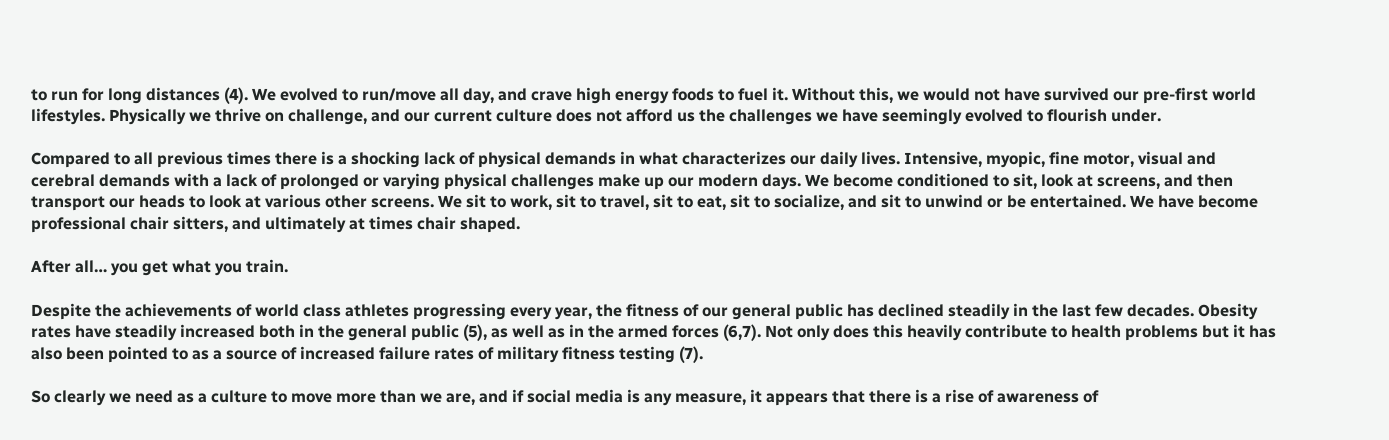to run for long distances (4). We evolved to run/move all day, and crave high energy foods to fuel it. Without this, we would not have survived our pre-first world lifestyles. Physically we thrive on challenge, and our current culture does not afford us the challenges we have seemingly evolved to flourish under.

Compared to all previous times there is a shocking lack of physical demands in what characterizes our daily lives. Intensive, myopic, fine motor, visual and cerebral demands with a lack of prolonged or varying physical challenges make up our modern days. We become conditioned to sit, look at screens, and then transport our heads to look at various other screens. We sit to work, sit to travel, sit to eat, sit to socialize, and sit to unwind or be entertained. We have become professional chair sitters, and ultimately at times chair shaped.

After all… you get what you train.

Despite the achievements of world class athletes progressing every year, the fitness of our general public has declined steadily in the last few decades. Obesity rates have steadily increased both in the general public (5), as well as in the armed forces (6,7). Not only does this heavily contribute to health problems but it has also been pointed to as a source of increased failure rates of military fitness testing (7).

So clearly we need as a culture to move more than we are, and if social media is any measure, it appears that there is a rise of awareness of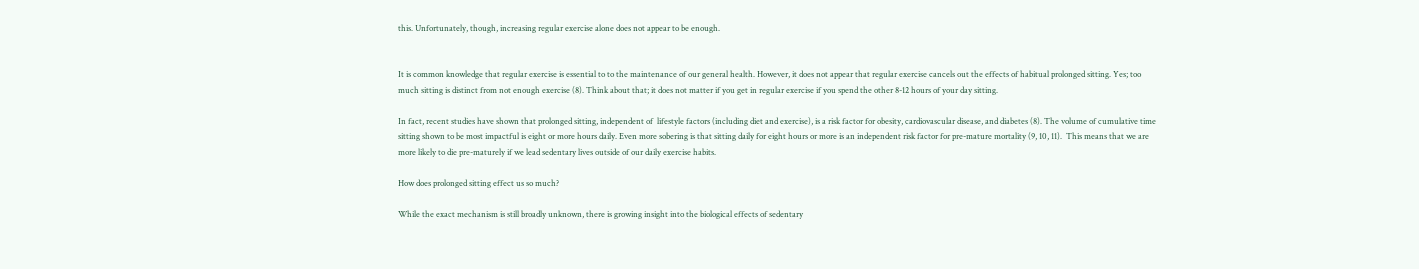this. Unfortunately, though, increasing regular exercise alone does not appear to be enough.


It is common knowledge that regular exercise is essential to to the maintenance of our general health. However, it does not appear that regular exercise cancels out the effects of habitual prolonged sitting. Yes; too much sitting is distinct from not enough exercise (8). Think about that; it does not matter if you get in regular exercise if you spend the other 8-12 hours of your day sitting.

In fact, recent studies have shown that prolonged sitting, independent of  lifestyle factors (including diet and exercise), is a risk factor for obesity, cardiovascular disease, and diabetes (8). The volume of cumulative time sitting shown to be most impactful is eight or more hours daily. Even more sobering is that sitting daily for eight hours or more is an independent risk factor for pre-mature mortality (9, 10, 11).  This means that we are more likely to die pre-maturely if we lead sedentary lives outside of our daily exercise habits.

How does prolonged sitting effect us so much?

While the exact mechanism is still broadly unknown, there is growing insight into the biological effects of sedentary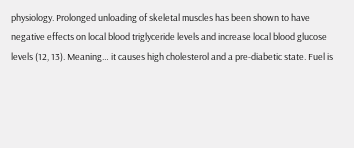physiology. Prolonged unloading of skeletal muscles has been shown to have negative effects on local blood triglyceride levels and increase local blood glucose levels (12, 13). Meaning… it causes high cholesterol and a pre-diabetic state. Fuel is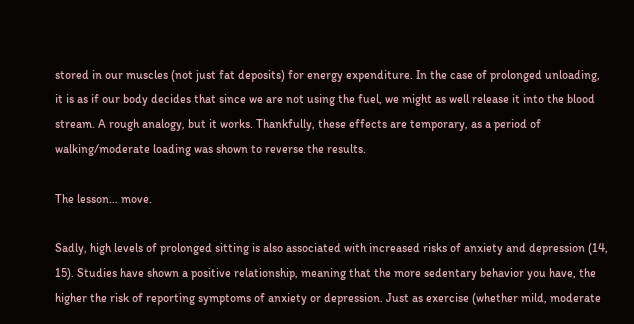stored in our muscles (not just fat deposits) for energy expenditure. In the case of prolonged unloading, it is as if our body decides that since we are not using the fuel, we might as well release it into the blood stream. A rough analogy, but it works. Thankfully, these effects are temporary, as a period of walking/moderate loading was shown to reverse the results.

The lesson… move.

Sadly, high levels of prolonged sitting is also associated with increased risks of anxiety and depression (14, 15). Studies have shown a positive relationship, meaning that the more sedentary behavior you have, the higher the risk of reporting symptoms of anxiety or depression. Just as exercise (whether mild, moderate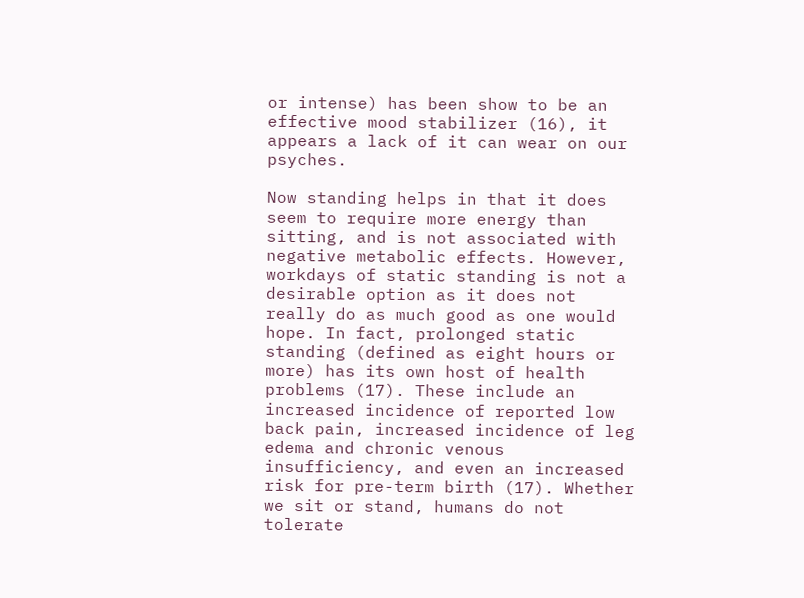or intense) has been show to be an effective mood stabilizer (16), it appears a lack of it can wear on our psyches.

Now standing helps in that it does seem to require more energy than sitting, and is not associated with negative metabolic effects. However, workdays of static standing is not a desirable option as it does not really do as much good as one would hope. In fact, prolonged static standing (defined as eight hours or more) has its own host of health problems (17). These include an increased incidence of reported low back pain, increased incidence of leg edema and chronic venous insufficiency, and even an increased risk for pre-term birth (17). Whether we sit or stand, humans do not tolerate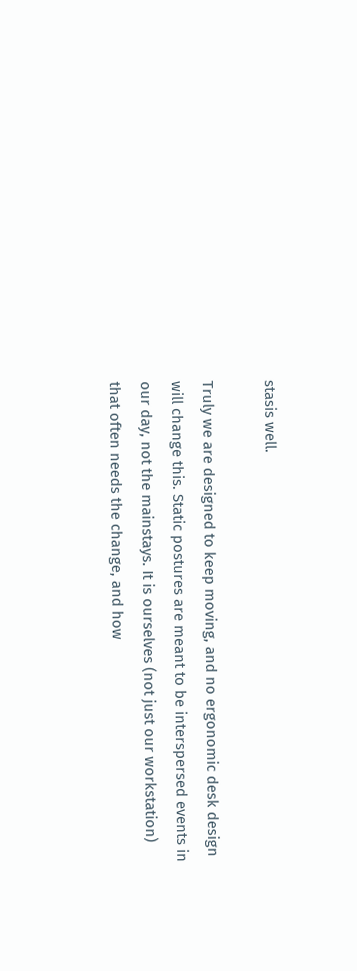stasis well.

Truly we are designed to keep moving, and no ergonomic desk design will change this. Static postures are meant to be interspersed events in our day, not the mainstays. It is ourselves (not just our workstation) that often needs the change, and how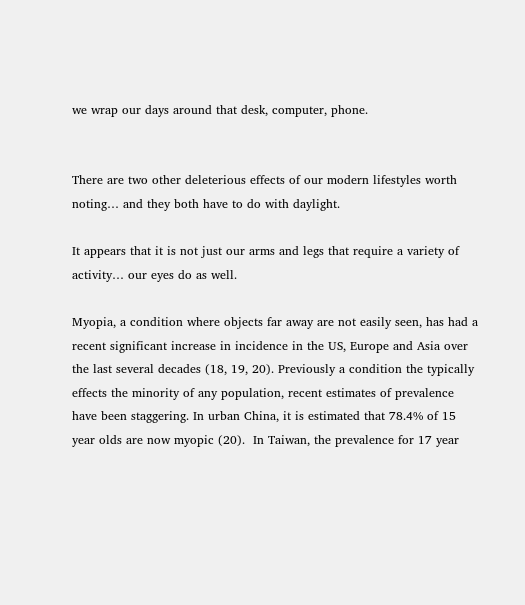we wrap our days around that desk, computer, phone.


There are two other deleterious effects of our modern lifestyles worth noting… and they both have to do with daylight.

It appears that it is not just our arms and legs that require a variety of activity… our eyes do as well.

Myopia, a condition where objects far away are not easily seen, has had a recent significant increase in incidence in the US, Europe and Asia over the last several decades (18, 19, 20). Previously a condition the typically effects the minority of any population, recent estimates of prevalence have been staggering. In urban China, it is estimated that 78.4% of 15 year olds are now myopic (20).  In Taiwan, the prevalence for 17 year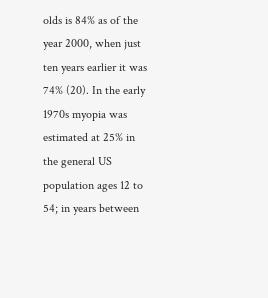olds is 84% as of the year 2000, when just ten years earlier it was 74% (20). In the early 1970s myopia was estimated at 25% in the general US population ages 12 to 54; in years between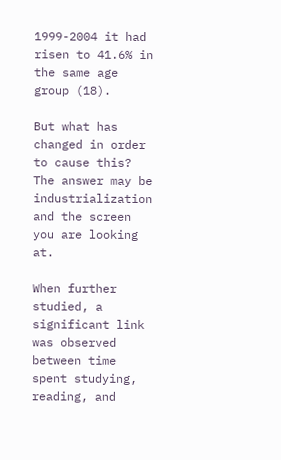1999-2004 it had risen to 41.6% in the same age group (18).

But what has changed in order to cause this? The answer may be industrialization and the screen you are looking at.

When further studied, a significant link was observed between time spent studying, reading, and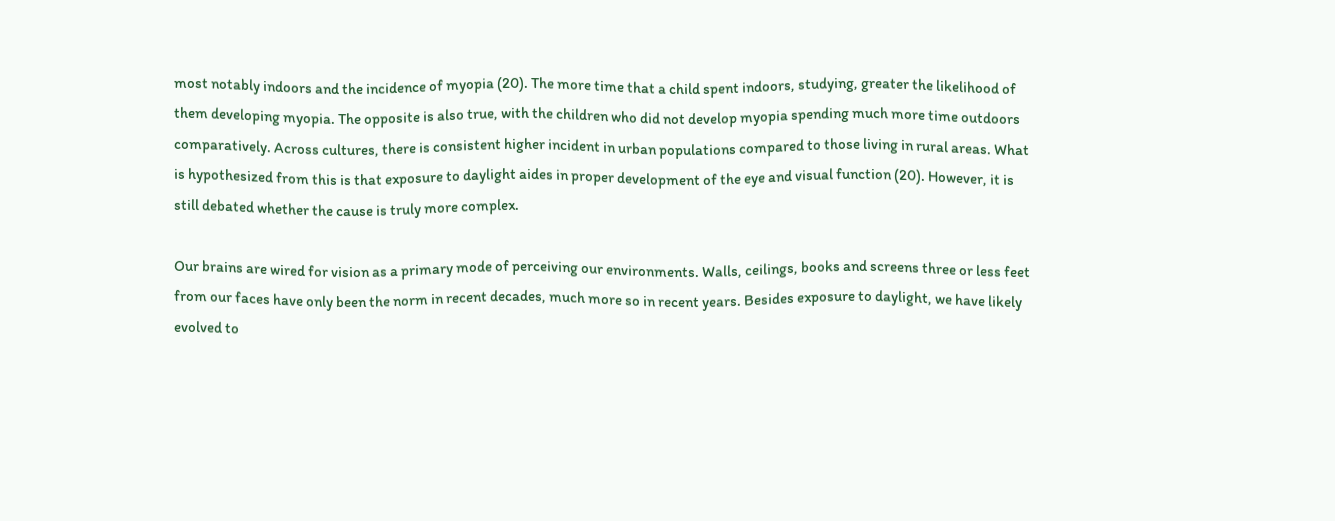most notably indoors and the incidence of myopia (20). The more time that a child spent indoors, studying, greater the likelihood of them developing myopia. The opposite is also true, with the children who did not develop myopia spending much more time outdoors comparatively. Across cultures, there is consistent higher incident in urban populations compared to those living in rural areas. What is hypothesized from this is that exposure to daylight aides in proper development of the eye and visual function (20). However, it is still debated whether the cause is truly more complex.

Our brains are wired for vision as a primary mode of perceiving our environments. Walls, ceilings, books and screens three or less feet from our faces have only been the norm in recent decades, much more so in recent years. Besides exposure to daylight, we have likely evolved to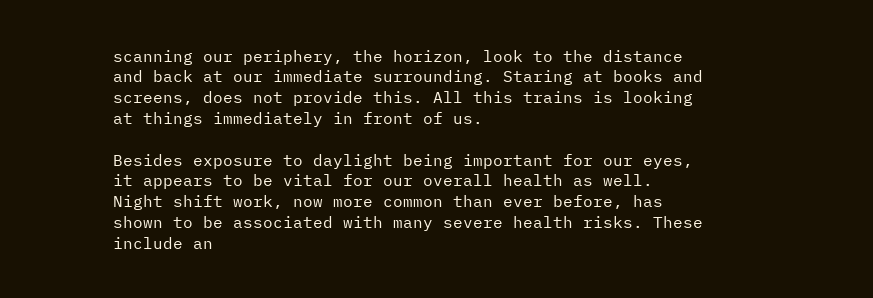scanning our periphery, the horizon, look to the distance and back at our immediate surrounding. Staring at books and screens, does not provide this. All this trains is looking at things immediately in front of us.

Besides exposure to daylight being important for our eyes, it appears to be vital for our overall health as well. Night shift work, now more common than ever before, has shown to be associated with many severe health risks. These include an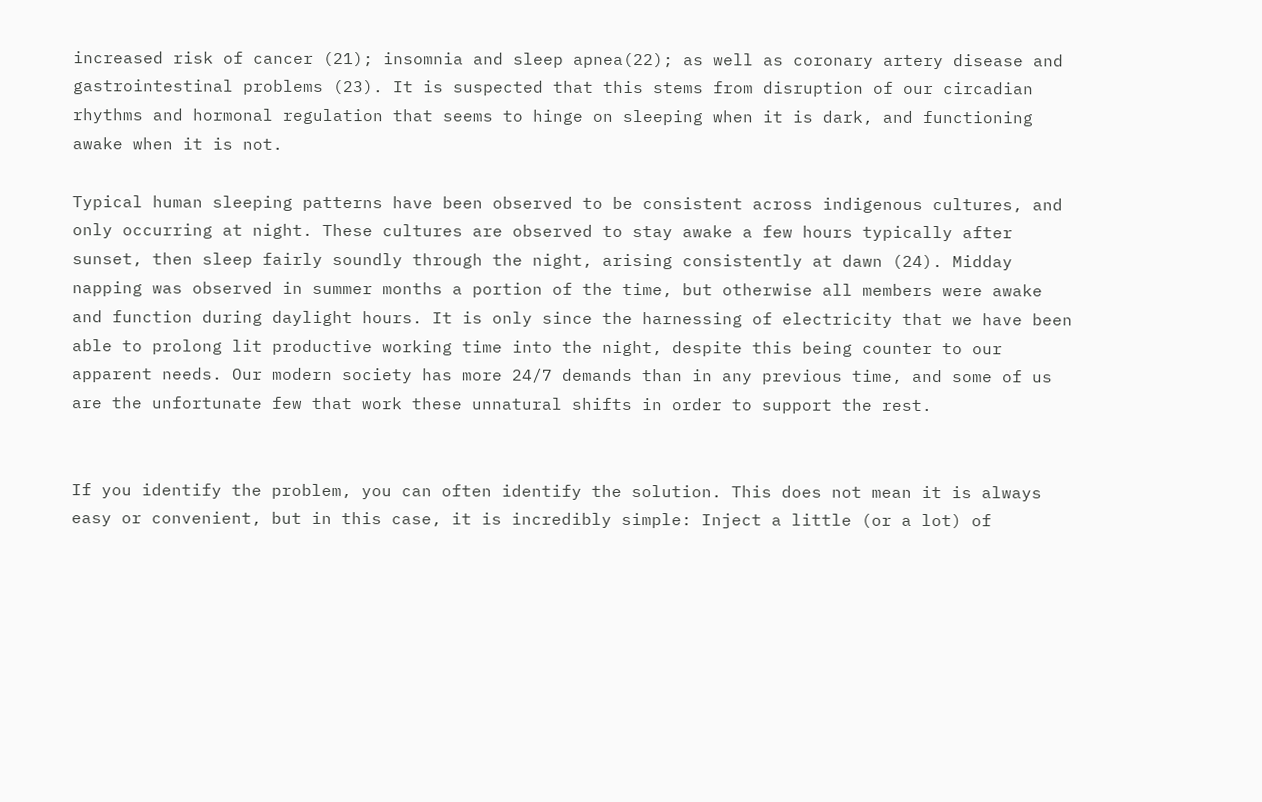increased risk of cancer (21); insomnia and sleep apnea(22); as well as coronary artery disease and gastrointestinal problems (23). It is suspected that this stems from disruption of our circadian rhythms and hormonal regulation that seems to hinge on sleeping when it is dark, and functioning awake when it is not.

Typical human sleeping patterns have been observed to be consistent across indigenous cultures, and only occurring at night. These cultures are observed to stay awake a few hours typically after sunset, then sleep fairly soundly through the night, arising consistently at dawn (24). Midday napping was observed in summer months a portion of the time, but otherwise all members were awake and function during daylight hours. It is only since the harnessing of electricity that we have been able to prolong lit productive working time into the night, despite this being counter to our apparent needs. Our modern society has more 24/7 demands than in any previous time, and some of us are the unfortunate few that work these unnatural shifts in order to support the rest.


If you identify the problem, you can often identify the solution. This does not mean it is always easy or convenient, but in this case, it is incredibly simple: Inject a little (or a lot) of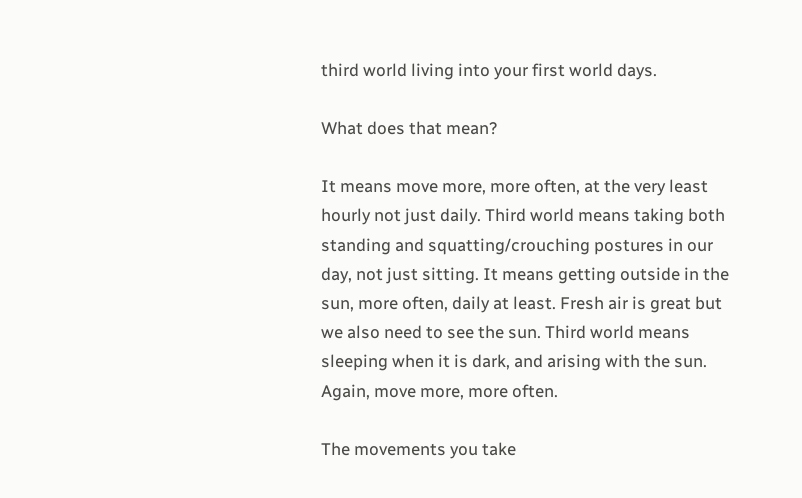third world living into your first world days.

What does that mean?

It means move more, more often, at the very least hourly not just daily. Third world means taking both standing and squatting/crouching postures in our day, not just sitting. It means getting outside in the sun, more often, daily at least. Fresh air is great but we also need to see the sun. Third world means sleeping when it is dark, and arising with the sun. Again, move more, more often.

The movements you take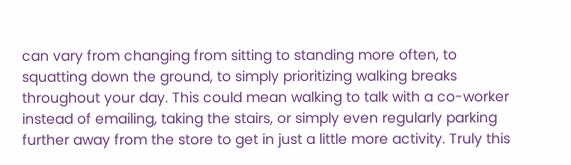can vary from changing from sitting to standing more often, to squatting down the ground, to simply prioritizing walking breaks throughout your day. This could mean walking to talk with a co-worker instead of emailing, taking the stairs, or simply even regularly parking further away from the store to get in just a little more activity. Truly this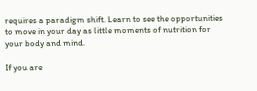requires a paradigm shift. Learn to see the opportunities to move in your day as little moments of nutrition for your body and mind.

If you are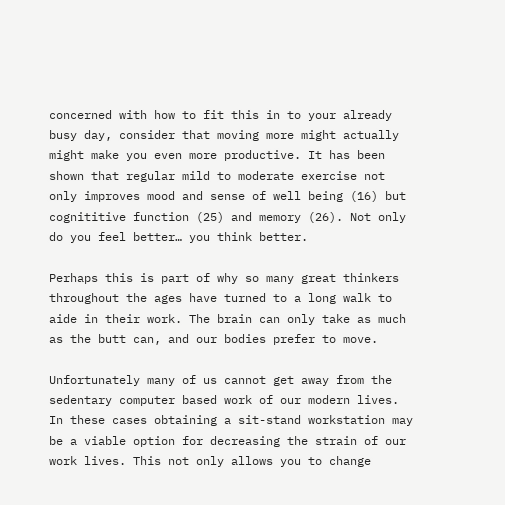concerned with how to fit this in to your already busy day, consider that moving more might actually might make you even more productive. It has been shown that regular mild to moderate exercise not only improves mood and sense of well being (16) but cognititive function (25) and memory (26). Not only do you feel better… you think better.

Perhaps this is part of why so many great thinkers throughout the ages have turned to a long walk to aide in their work. The brain can only take as much as the butt can, and our bodies prefer to move.

Unfortunately many of us cannot get away from the sedentary computer based work of our modern lives. In these cases obtaining a sit-stand workstation may be a viable option for decreasing the strain of our work lives. This not only allows you to change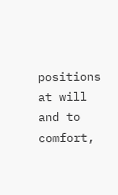positions at will and to comfort,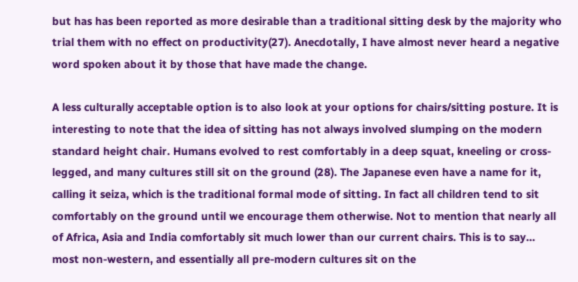but has has been reported as more desirable than a traditional sitting desk by the majority who trial them with no effect on productivity(27). Anecdotally, I have almost never heard a negative word spoken about it by those that have made the change.

A less culturally acceptable option is to also look at your options for chairs/sitting posture. It is interesting to note that the idea of sitting has not always involved slumping on the modern standard height chair. Humans evolved to rest comfortably in a deep squat, kneeling or cross-legged, and many cultures still sit on the ground (28). The Japanese even have a name for it, calling it seiza, which is the traditional formal mode of sitting. In fact all children tend to sit comfortably on the ground until we encourage them otherwise. Not to mention that nearly all of Africa, Asia and India comfortably sit much lower than our current chairs. This is to say… most non-western, and essentially all pre-modern cultures sit on the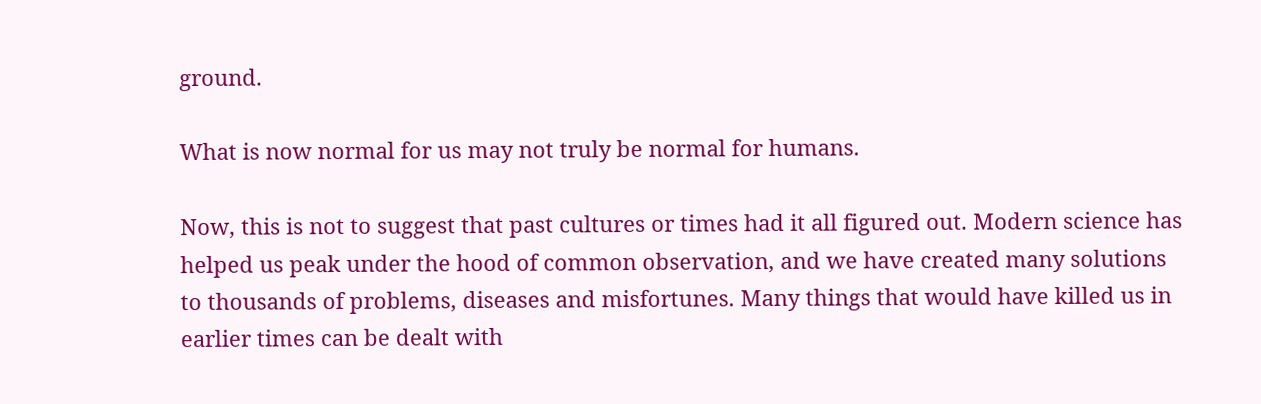ground.

What is now normal for us may not truly be normal for humans.

Now, this is not to suggest that past cultures or times had it all figured out. Modern science has helped us peak under the hood of common observation, and we have created many solutions to thousands of problems, diseases and misfortunes. Many things that would have killed us in earlier times can be dealt with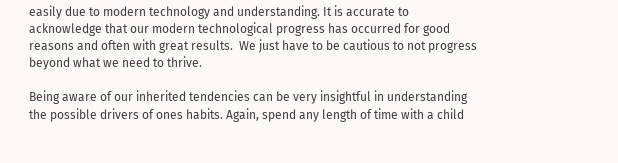easily due to modern technology and understanding. It is accurate to acknowledge that our modern technological progress has occurred for good reasons and often with great results.  We just have to be cautious to not progress beyond what we need to thrive.

Being aware of our inherited tendencies can be very insightful in understanding the possible drivers of ones habits. Again, spend any length of time with a child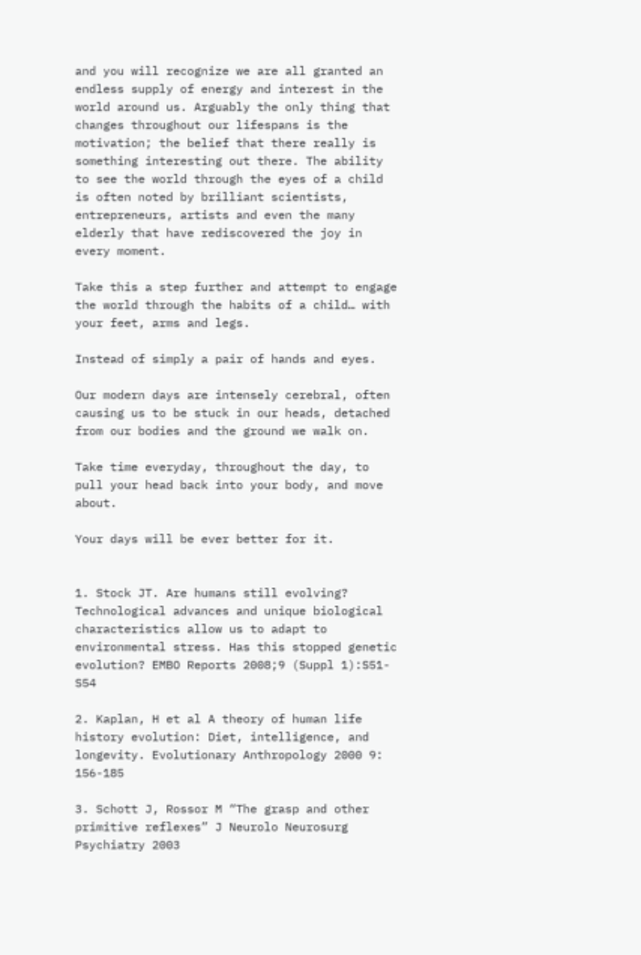and you will recognize we are all granted an endless supply of energy and interest in the world around us. Arguably the only thing that changes throughout our lifespans is the motivation; the belief that there really is something interesting out there. The ability to see the world through the eyes of a child is often noted by brilliant scientists, entrepreneurs, artists and even the many elderly that have rediscovered the joy in every moment.

Take this a step further and attempt to engage the world through the habits of a child… with your feet, arms and legs.

Instead of simply a pair of hands and eyes.

Our modern days are intensely cerebral, often causing us to be stuck in our heads, detached from our bodies and the ground we walk on.

Take time everyday, throughout the day, to pull your head back into your body, and move about.

Your days will be ever better for it.


1. Stock JT. Are humans still evolving? Technological advances and unique biological characteristics allow us to adapt to environmental stress. Has this stopped genetic evolution? EMBO Reports 2008;9 (Suppl 1):S51-S54

2. Kaplan, H et al A theory of human life history evolution: Diet, intelligence, and longevity. Evolutionary Anthropology 2000 9: 156-185

3. Schott J, Rossor M “The grasp and other primitive reflexes” J Neurolo Neurosurg Psychiatry 2003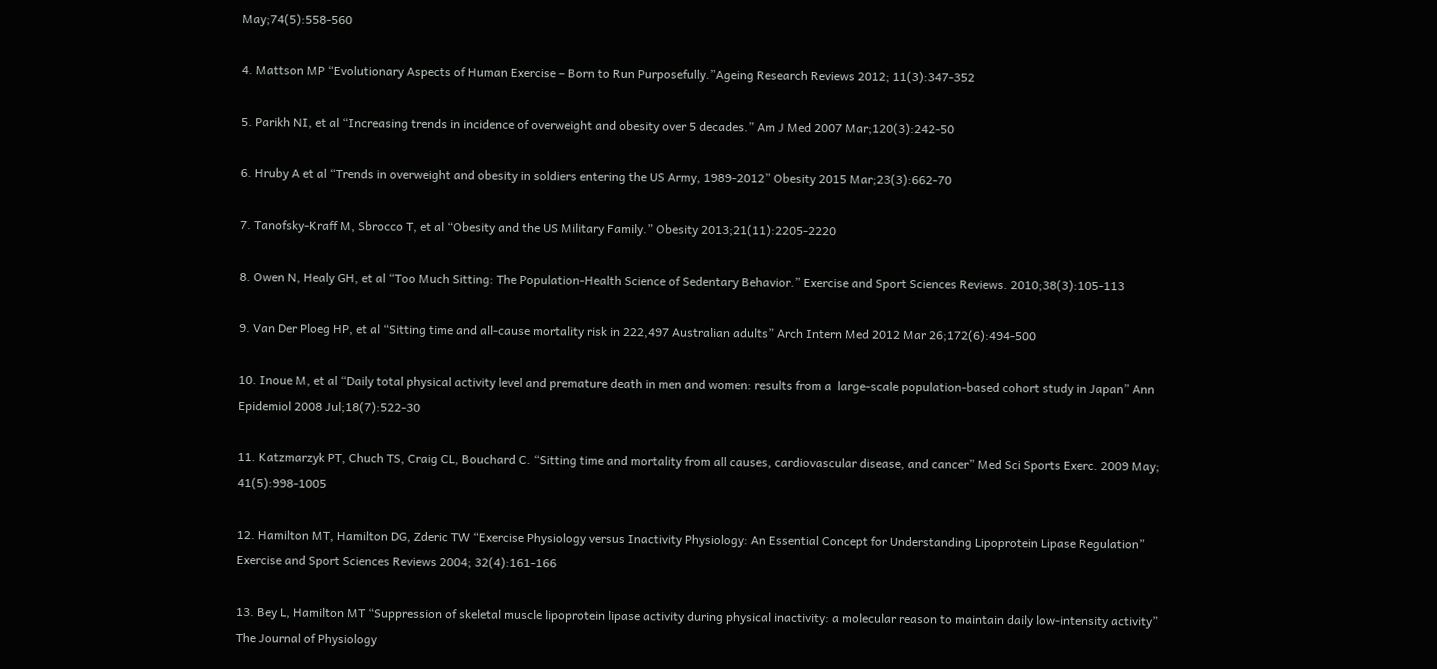May;74(5):558-560

4. Mattson MP “Evolutionary Aspects of Human Exercise – Born to Run Purposefully.”Ageing Research Reviews 2012; 11(3):347-352

5. Parikh NI, et al “Increasing trends in incidence of overweight and obesity over 5 decades.” Am J Med 2007 Mar;120(3):242-50

6. Hruby A et al “Trends in overweight and obesity in soldiers entering the US Army, 1989-2012” Obesity 2015 Mar;23(3):662-70

7. Tanofsky-Kraff M, Sbrocco T, et al “Obesity and the US Military Family.” Obesity 2013;21(11):2205-2220

8. Owen N, Healy GH, et al “Too Much Sitting: The Population-Health Science of Sedentary Behavior.” Exercise and Sport Sciences Reviews. 2010;38(3):105-113

9. Van Der Ploeg HP, et al “Sitting time and all-cause mortality risk in 222,497 Australian adults” Arch Intern Med 2012 Mar 26;172(6):494-500

10. Inoue M, et al “Daily total physical activity level and premature death in men and women: results from a  large-scale population-based cohort study in Japan” Ann Epidemiol 2008 Jul;18(7):522-30

11. Katzmarzyk PT, Chuch TS, Craig CL, Bouchard C. “Sitting time and mortality from all causes, cardiovascular disease, and cancer” Med Sci Sports Exerc. 2009 May; 41(5):998-1005

12. Hamilton MT, Hamilton DG, Zderic TW “Exercise Physiology versus Inactivity Physiology: An Essential Concept for Understanding Lipoprotein Lipase Regulation” Exercise and Sport Sciences Reviews 2004; 32(4):161-166

13. Bey L, Hamilton MT “Suppression of skeletal muscle lipoprotein lipase activity during physical inactivity: a molecular reason to maintain daily low-intensity activity” The Journal of Physiology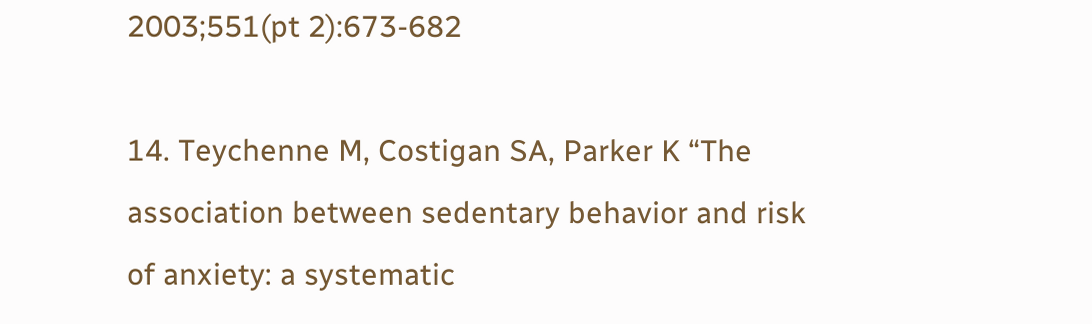2003;551(pt 2):673-682

14. Teychenne M, Costigan SA, Parker K “The association between sedentary behavior and risk of anxiety: a systematic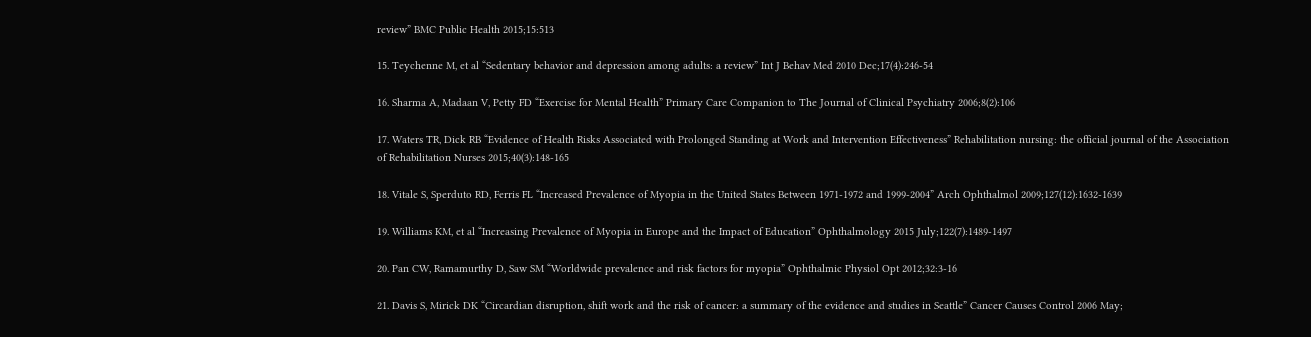review” BMC Public Health 2015;15:513

15. Teychenne M, et al “Sedentary behavior and depression among adults: a review” Int J Behav Med 2010 Dec;17(4):246-54

16. Sharma A, Madaan V, Petty FD “Exercise for Mental Health” Primary Care Companion to The Journal of Clinical Psychiatry 2006;8(2):106

17. Waters TR, Dick RB “Evidence of Health Risks Associated with Prolonged Standing at Work and Intervention Effectiveness” Rehabilitation nursing: the official journal of the Association of Rehabilitation Nurses 2015;40(3):148-165

18. Vitale S, Sperduto RD, Ferris FL “Increased Prevalence of Myopia in the United States Between 1971-1972 and 1999-2004” Arch Ophthalmol 2009;127(12):1632-1639

19. Williams KM, et al “Increasing Prevalence of Myopia in Europe and the Impact of Education” Ophthalmology 2015 July;122(7):1489-1497

20. Pan CW, Ramamurthy D, Saw SM “Worldwide prevalence and risk factors for myopia” Ophthalmic Physiol Opt 2012;32:3-16

21. Davis S, Mirick DK “Circardian disruption, shift work and the risk of cancer: a summary of the evidence and studies in Seattle” Cancer Causes Control 2006 May;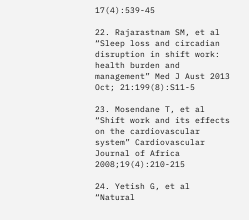17(4):539-45

22. Rajarastnam SM, et al “Sleep loss and circadian disruption in shift work: health burden and management” Med J Aust 2013 Oct; 21:199(8):S11-5

23. Mosendane T, et al “Shift work and its effects on the cardiovascular system” Cardiovascular Journal of Africa 2008;19(4):210-215

24. Yetish G, et al “Natural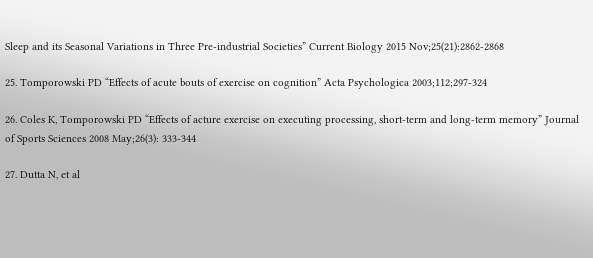Sleep and its Seasonal Variations in Three Pre-industrial Societies” Current Biology 2015 Nov;25(21):2862-2868

25. Tomporowski PD “Effects of acute bouts of exercise on cognition” Acta Psychologica 2003;112;297-324

26. Coles K, Tomporowski PD “Effects of acture exercise on executing processing, short-term and long-term memory” Journal of Sports Sciences 2008 May;26(3): 333-344

27. Dutta N, et al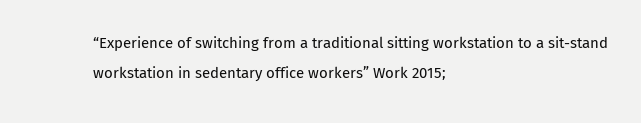“Experience of switching from a traditional sitting workstation to a sit-stand workstation in sedentary office workers” Work 2015;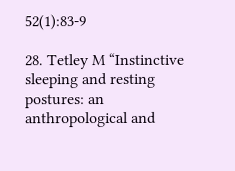52(1):83-9

28. Tetley M “Instinctive sleeping and resting postures: an anthropological and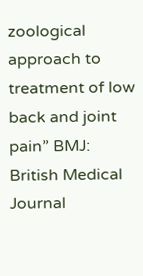zoological approach to treatment of low back and joint pain” BMJ: British Medical Journal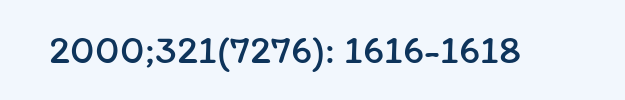2000;321(7276): 1616-1618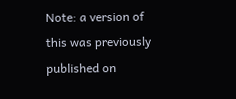Note: a version of this was previously published on